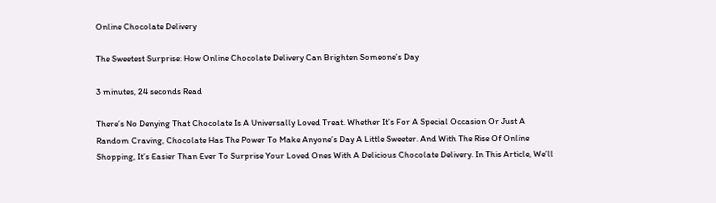Online Chocolate Delivery

The Sweetest Surprise: How Online Chocolate Delivery Can Brighten Someone’s Day

3 minutes, 24 seconds Read

There’s No Denying That Chocolate Is A Universally Loved Treat. Whether It’s For A Special Occasion Or Just A Random Craving, Chocolate Has The Power To Make Anyone’s Day A Little Sweeter. And With The Rise Of Online Shopping, It’s Easier Than Ever To Surprise Your Loved Ones With A Delicious Chocolate Delivery. In This Article, We’ll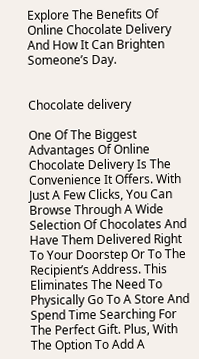Explore The Benefits Of Online Chocolate Delivery And How It Can Brighten Someone’s Day.


Chocolate delivery

One Of The Biggest Advantages Of Online Chocolate Delivery Is The Convenience It Offers. With Just A Few Clicks, You Can Browse Through A Wide Selection Of Chocolates And Have Them Delivered Right To Your Doorstep Or To The Recipient’s Address. This Eliminates The Need To Physically Go To A Store And Spend Time Searching For The Perfect Gift. Plus, With The Option To Add A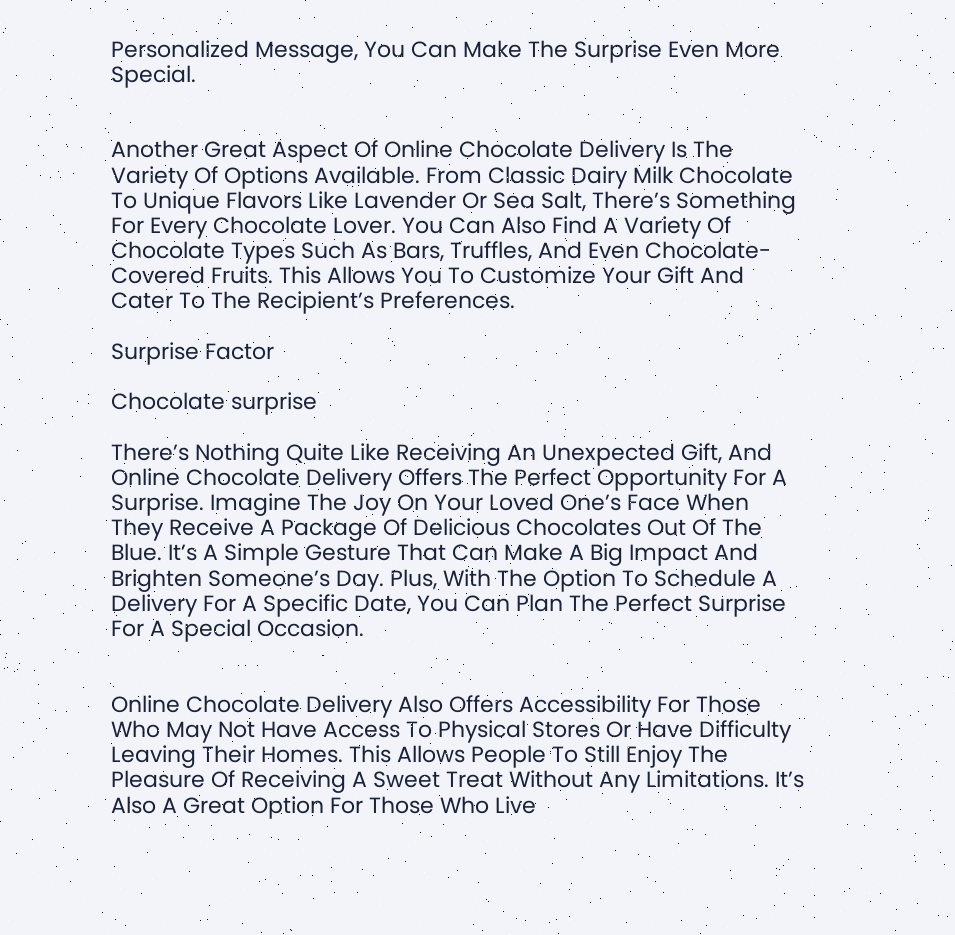Personalized Message, You Can Make The Surprise Even More Special.


Another Great Aspect Of Online Chocolate Delivery Is The Variety Of Options Available. From Classic Dairy Milk Chocolate To Unique Flavors Like Lavender Or Sea Salt, There’s Something For Every Chocolate Lover. You Can Also Find A Variety Of Chocolate Types Such As Bars, Truffles, And Even Chocolate-Covered Fruits. This Allows You To Customize Your Gift And Cater To The Recipient’s Preferences.

Surprise Factor

Chocolate surprise

There’s Nothing Quite Like Receiving An Unexpected Gift, And Online Chocolate Delivery Offers The Perfect Opportunity For A Surprise. Imagine The Joy On Your Loved One’s Face When They Receive A Package Of Delicious Chocolates Out Of The Blue. It’s A Simple Gesture That Can Make A Big Impact And Brighten Someone’s Day. Plus, With The Option To Schedule A Delivery For A Specific Date, You Can Plan The Perfect Surprise For A Special Occasion.


Online Chocolate Delivery Also Offers Accessibility For Those Who May Not Have Access To Physical Stores Or Have Difficulty Leaving Their Homes. This Allows People To Still Enjoy The Pleasure Of Receiving A Sweet Treat Without Any Limitations. It’s Also A Great Option For Those Who Live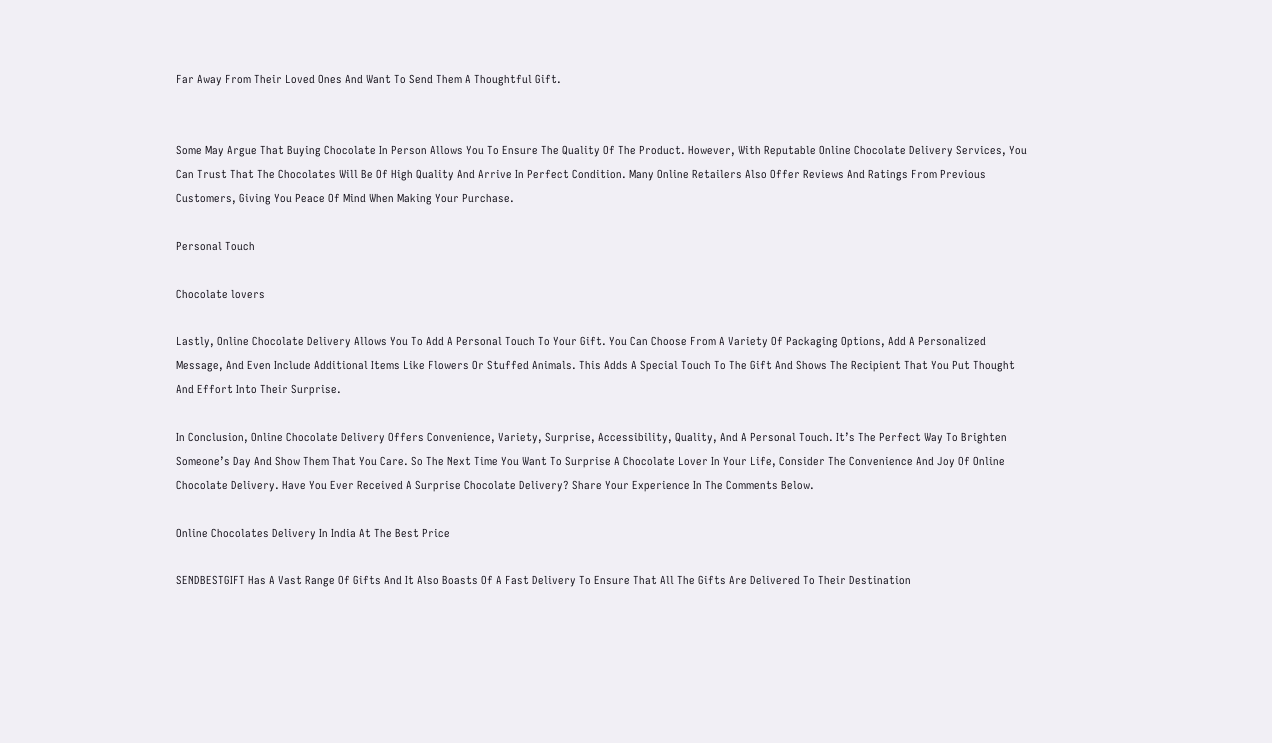Far Away From Their Loved Ones And Want To Send Them A Thoughtful Gift.


Some May Argue That Buying Chocolate In Person Allows You To Ensure The Quality Of The Product. However, With Reputable Online Chocolate Delivery Services, You Can Trust That The Chocolates Will Be Of High Quality And Arrive In Perfect Condition. Many Online Retailers Also Offer Reviews And Ratings From Previous Customers, Giving You Peace Of Mind When Making Your Purchase.

Personal Touch

Chocolate lovers

Lastly, Online Chocolate Delivery Allows You To Add A Personal Touch To Your Gift. You Can Choose From A Variety Of Packaging Options, Add A Personalized Message, And Even Include Additional Items Like Flowers Or Stuffed Animals. This Adds A Special Touch To The Gift And Shows The Recipient That You Put Thought And Effort Into Their Surprise.

In Conclusion, Online Chocolate Delivery Offers Convenience, Variety, Surprise, Accessibility, Quality, And A Personal Touch. It’s The Perfect Way To Brighten Someone’s Day And Show Them That You Care. So The Next Time You Want To Surprise A Chocolate Lover In Your Life, Consider The Convenience And Joy Of Online Chocolate Delivery. Have You Ever Received A Surprise Chocolate Delivery? Share Your Experience In The Comments Below.

Online Chocolates Delivery In India At The Best Price

SENDBESTGIFT Has A Vast Range Of Gifts And It Also Boasts Of A Fast Delivery To Ensure That All The Gifts Are Delivered To Their Destination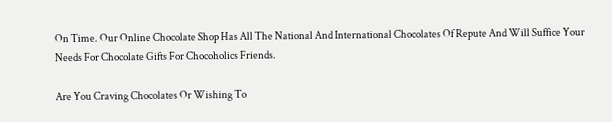On Time. Our Online Chocolate Shop Has All The National And International Chocolates Of Repute And Will Suffice Your Needs For Chocolate Gifts For Chocoholics Friends.

Are You Craving Chocolates Or Wishing To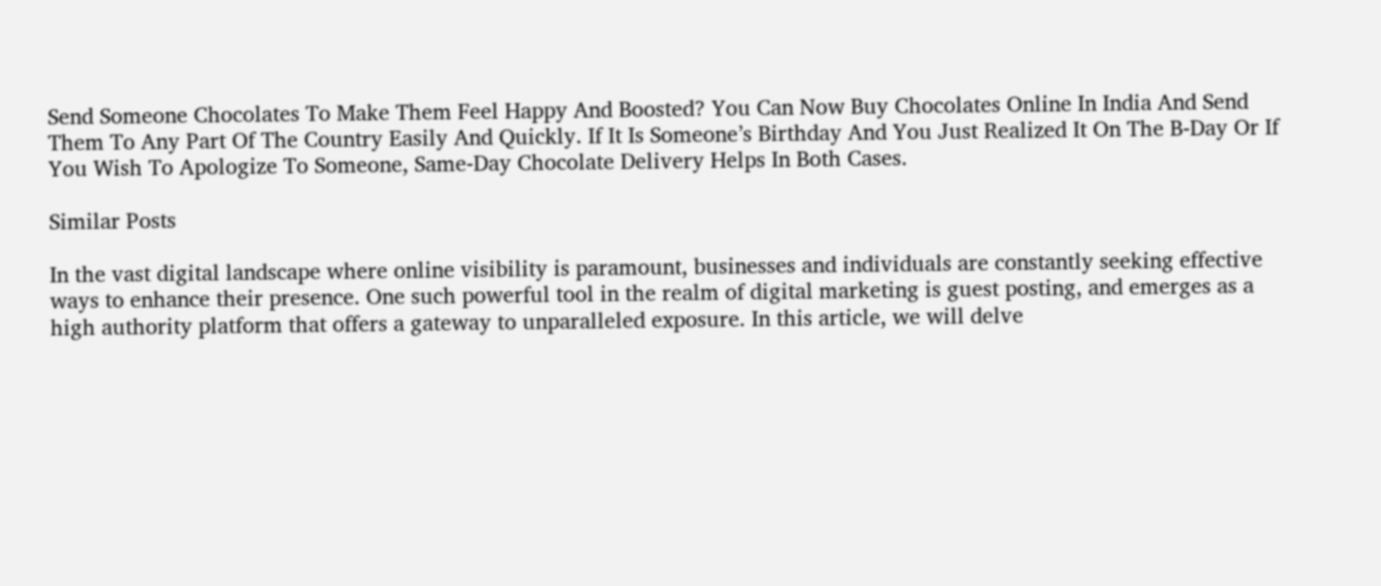Send Someone Chocolates To Make Them Feel Happy And Boosted? You Can Now Buy Chocolates Online In India And Send Them To Any Part Of The Country Easily And Quickly. If It Is Someone’s Birthday And You Just Realized It On The B-Day Or If You Wish To Apologize To Someone, Same-Day Chocolate Delivery Helps In Both Cases.

Similar Posts

In the vast digital landscape where online visibility is paramount, businesses and individuals are constantly seeking effective ways to enhance their presence. One such powerful tool in the realm of digital marketing is guest posting, and emerges as a high authority platform that offers a gateway to unparalleled exposure. In this article, we will delve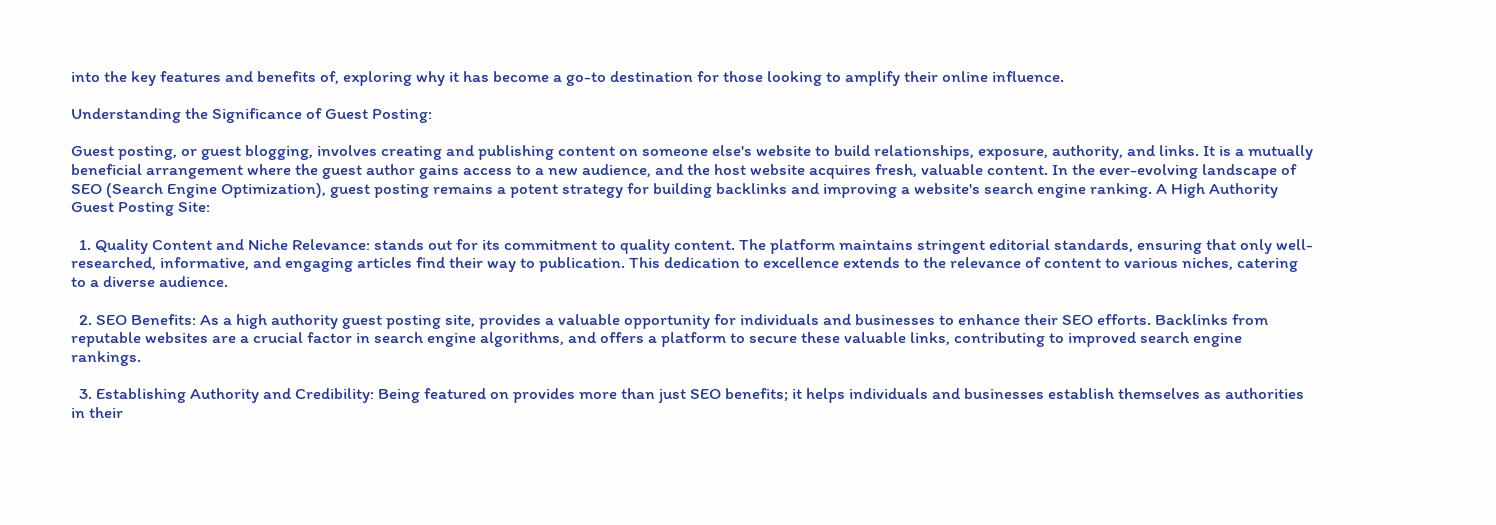into the key features and benefits of, exploring why it has become a go-to destination for those looking to amplify their online influence.

Understanding the Significance of Guest Posting:

Guest posting, or guest blogging, involves creating and publishing content on someone else's website to build relationships, exposure, authority, and links. It is a mutually beneficial arrangement where the guest author gains access to a new audience, and the host website acquires fresh, valuable content. In the ever-evolving landscape of SEO (Search Engine Optimization), guest posting remains a potent strategy for building backlinks and improving a website's search engine ranking. A High Authority Guest Posting Site:

  1. Quality Content and Niche Relevance: stands out for its commitment to quality content. The platform maintains stringent editorial standards, ensuring that only well-researched, informative, and engaging articles find their way to publication. This dedication to excellence extends to the relevance of content to various niches, catering to a diverse audience.

  2. SEO Benefits: As a high authority guest posting site, provides a valuable opportunity for individuals and businesses to enhance their SEO efforts. Backlinks from reputable websites are a crucial factor in search engine algorithms, and offers a platform to secure these valuable links, contributing to improved search engine rankings.

  3. Establishing Authority and Credibility: Being featured on provides more than just SEO benefits; it helps individuals and businesses establish themselves as authorities in their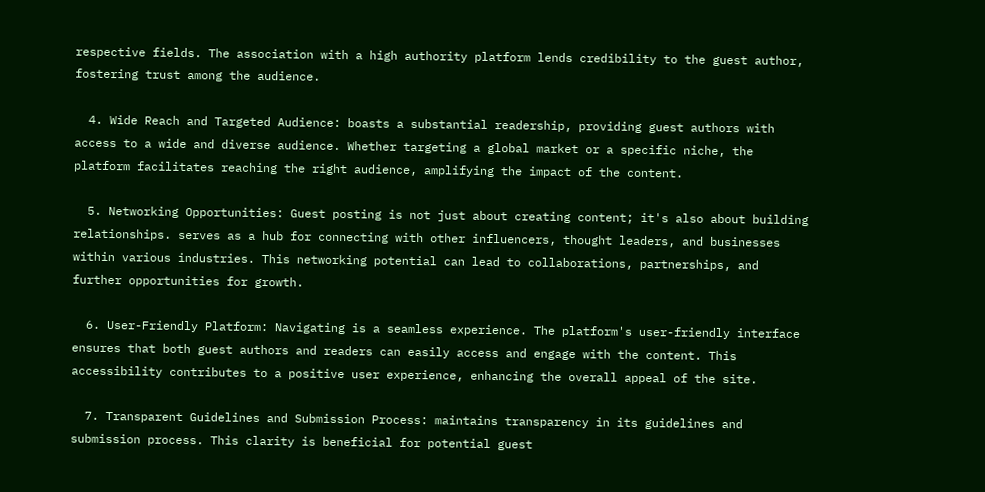respective fields. The association with a high authority platform lends credibility to the guest author, fostering trust among the audience.

  4. Wide Reach and Targeted Audience: boasts a substantial readership, providing guest authors with access to a wide and diverse audience. Whether targeting a global market or a specific niche, the platform facilitates reaching the right audience, amplifying the impact of the content.

  5. Networking Opportunities: Guest posting is not just about creating content; it's also about building relationships. serves as a hub for connecting with other influencers, thought leaders, and businesses within various industries. This networking potential can lead to collaborations, partnerships, and further opportunities for growth.

  6. User-Friendly Platform: Navigating is a seamless experience. The platform's user-friendly interface ensures that both guest authors and readers can easily access and engage with the content. This accessibility contributes to a positive user experience, enhancing the overall appeal of the site.

  7. Transparent Guidelines and Submission Process: maintains transparency in its guidelines and submission process. This clarity is beneficial for potential guest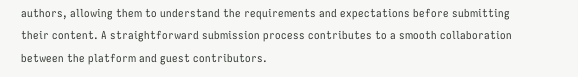authors, allowing them to understand the requirements and expectations before submitting their content. A straightforward submission process contributes to a smooth collaboration between the platform and guest contributors.